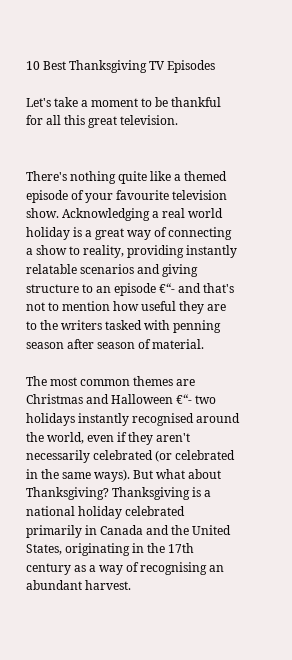10 Best Thanksgiving TV Episodes

Let's take a moment to be thankful for all this great television.


There's nothing quite like a themed episode of your favourite television show. Acknowledging a real world holiday is a great way of connecting a show to reality, providing instantly relatable scenarios and giving structure to an episode €“- and that's not to mention how useful they are to the writers tasked with penning season after season of material.

The most common themes are Christmas and Halloween €“- two holidays instantly recognised around the world, even if they aren't necessarily celebrated (or celebrated in the same ways). But what about Thanksgiving? Thanksgiving is a national holiday celebrated primarily in Canada and the United States, originating in the 17th century as a way of recognising an abundant harvest.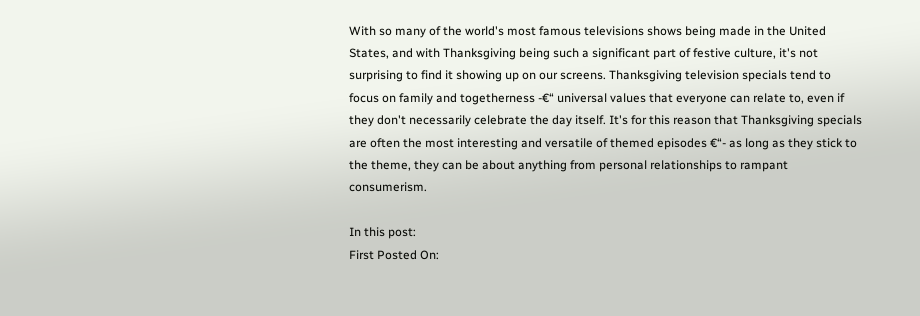With so many of the world's most famous televisions shows being made in the United States, and with Thanksgiving being such a significant part of festive culture, it's not surprising to find it showing up on our screens. Thanksgiving television specials tend to focus on family and togetherness -€“ universal values that everyone can relate to, even if they don't necessarily celebrate the day itself. It's for this reason that Thanksgiving specials are often the most interesting and versatile of themed episodes €“- as long as they stick to the theme, they can be about anything from personal relationships to rampant consumerism.

In this post:
First Posted On: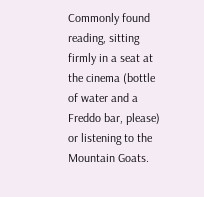Commonly found reading, sitting firmly in a seat at the cinema (bottle of water and a Freddo bar, please) or listening to the Mountain Goats.